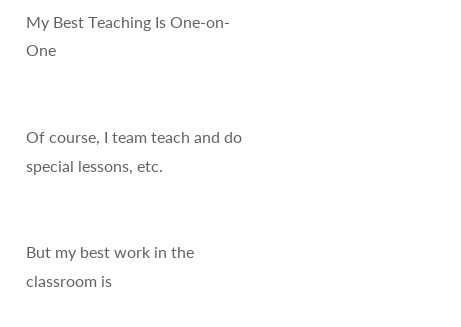My Best Teaching Is One-on-One


Of course, I team teach and do special lessons, etc.


But my best work in the classroom is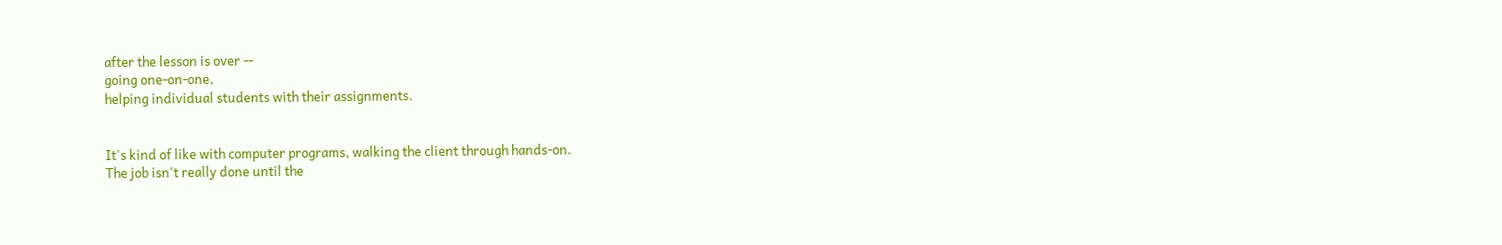after the lesson is over --
going one-on-one,
helping individual students with their assignments.


It's kind of like with computer programs, walking the client through hands-on.
The job isn't really done until the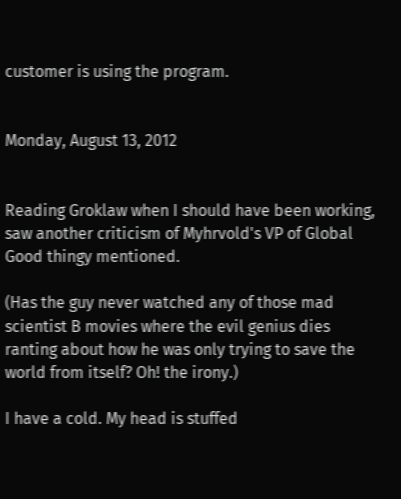customer is using the program.


Monday, August 13, 2012


Reading Groklaw when I should have been working, saw another criticism of Myhrvold's VP of Global Good thingy mentioned.

(Has the guy never watched any of those mad scientist B movies where the evil genius dies ranting about how he was only trying to save the world from itself? Oh! the irony.)

I have a cold. My head is stuffed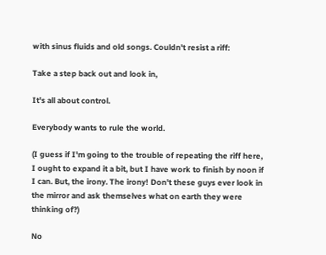with sinus fluids and old songs. Couldn't resist a riff:

Take a step back out and look in,

It's all about control.

Everybody wants to rule the world.

(I guess if I'm going to the trouble of repeating the riff here, I ought to expand it a bit, but I have work to finish by noon if I can. But, the irony. The irony! Don't these guys ever look in the mirror and ask themselves what on earth they were thinking of?)

No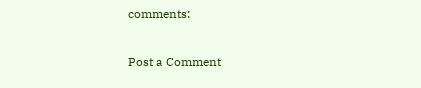comments:

Post a Comment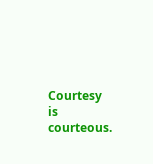Courtesy is courteous.